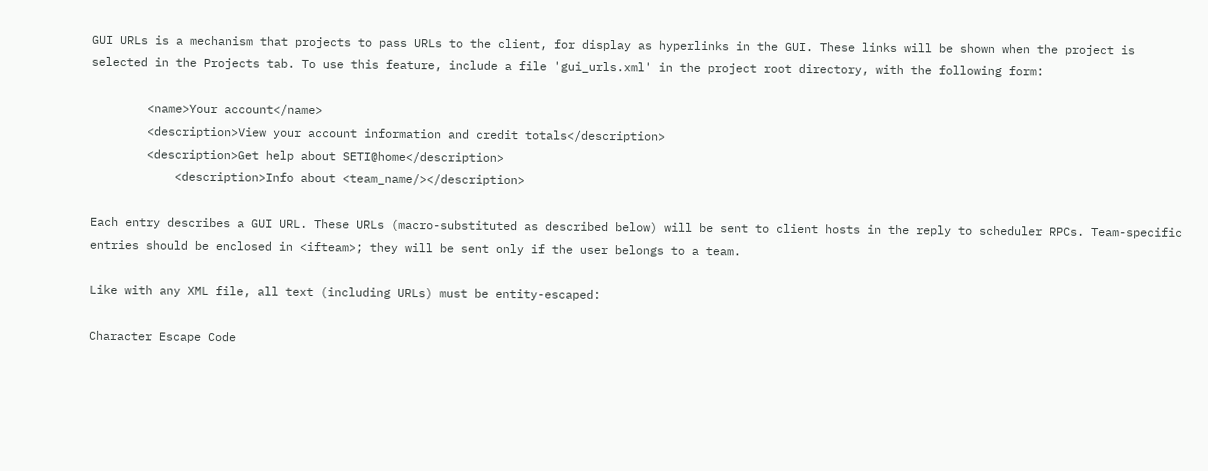GUI URLs is a mechanism that projects to pass URLs to the client, for display as hyperlinks in the GUI. These links will be shown when the project is selected in the Projects tab. To use this feature, include a file 'gui_urls.xml' in the project root directory, with the following form:

        <name>Your account</name>
        <description>View your account information and credit totals</description>
        <description>Get help about SETI@home</description>
            <description>Info about <team_name/></description>

Each entry describes a GUI URL. These URLs (macro-substituted as described below) will be sent to client hosts in the reply to scheduler RPCs. Team-specific entries should be enclosed in <ifteam>; they will be sent only if the user belongs to a team.

Like with any XML file, all text (including URLs) must be entity-escaped:

Character Escape Code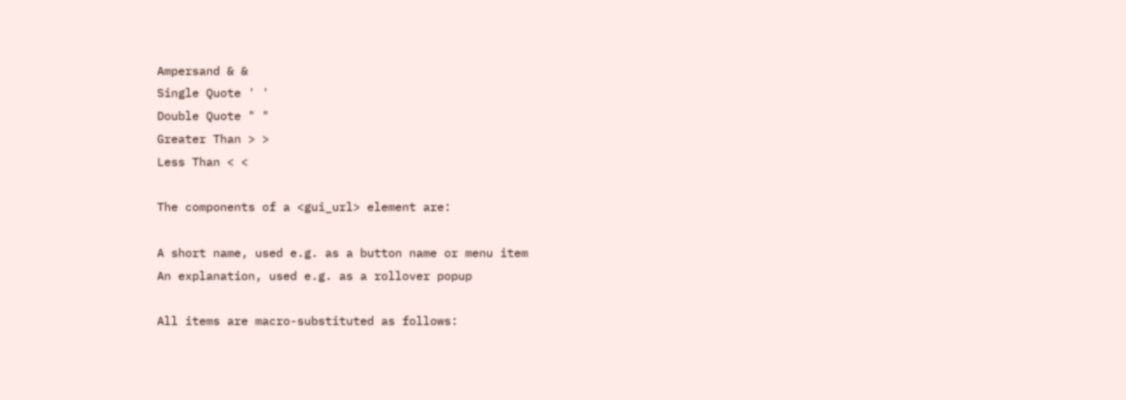Ampersand & &
Single Quote ' '
Double Quote " "
Greater Than > >
Less Than < <

The components of a <gui_url> element are:

A short name, used e.g. as a button name or menu item
An explanation, used e.g. as a rollover popup

All items are macro-substituted as follows: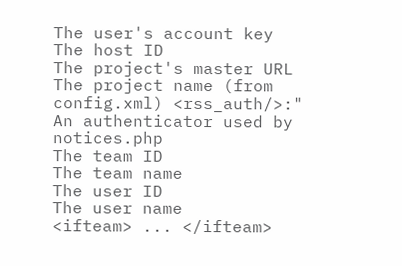The user's account key
The host ID
The project's master URL
The project name (from config.xml) <rss_auth/>:" An authenticator used by notices.php
The team ID
The team name
The user ID
The user name
<ifteam> ... </ifteam>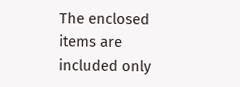The enclosed items are included only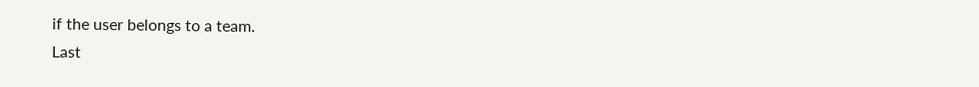if the user belongs to a team.
Last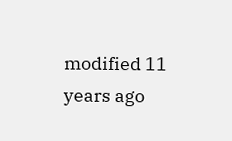modified 11 years ago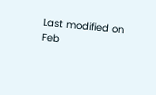Last modified on Feb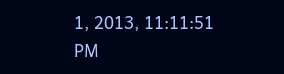1, 2013, 11:11:51 PM